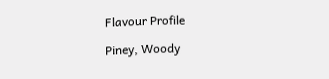Flavour Profile

Piney, Woody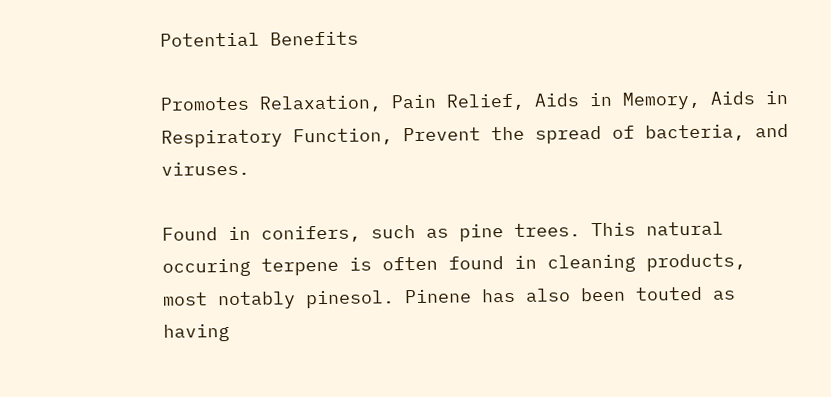Potential Benefits

Promotes Relaxation, Pain Relief, Aids in Memory, Aids in Respiratory Function, Prevent the spread of bacteria, and viruses.

Found in conifers, such as pine trees. This natural occuring terpene is often found in cleaning products, most notably pinesol. Pinene has also been touted as having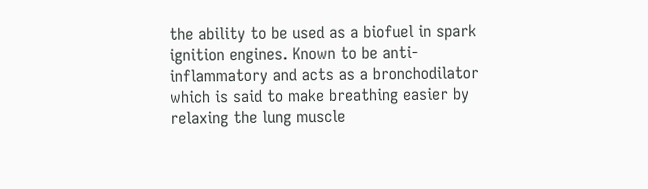the ability to be used as a biofuel in spark ignition engines. Known to be anti-inflammatory and acts as a bronchodilator which is said to make breathing easier by relaxing the lung muscle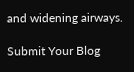and widening airways.

Submit Your Blog